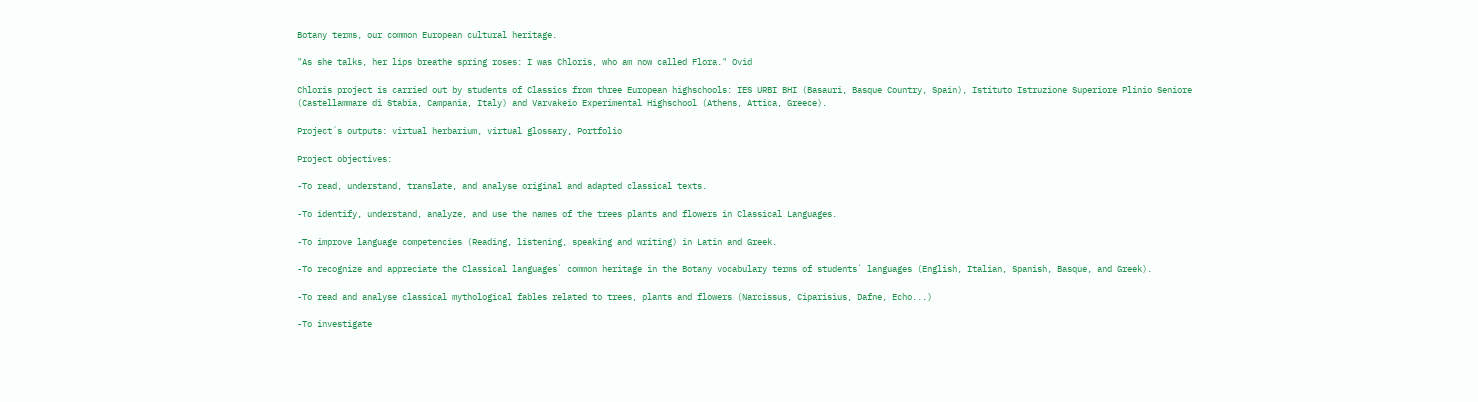Botany terms, our common European cultural heritage.

"As she talks, her lips breathe spring roses: I was Chloris, who am now called Flora." Ovid

Chloris project is carried out by students of Classics from three European highschools: IES URBI BHI (Basauri, Basque Country, Spain), Istituto Istruzione Superiore Plinio Seniore (Castellammare di Stabia, Campania, Italy) and Varvakeio Experimental Highschool (Athens, Attica, Greece).

Project´s outputs: virtual herbarium, virtual glossary, Portfolio

Project objectives:

-To read, understand, translate, and analyse original and adapted classical texts.

-To identify, understand, analyze, and use the names of the trees plants and flowers in Classical Languages.

-To improve language competencies (Reading, listening, speaking and writing) in Latin and Greek.

-To recognize and appreciate the Classical languages` common heritage in the Botany vocabulary terms of students` languages (English, Italian, Spanish, Basque, and Greek).

-To read and analyse classical mythological fables related to trees, plants and flowers (Narcissus, Ciparisius, Dafne, Echo...)

-To investigate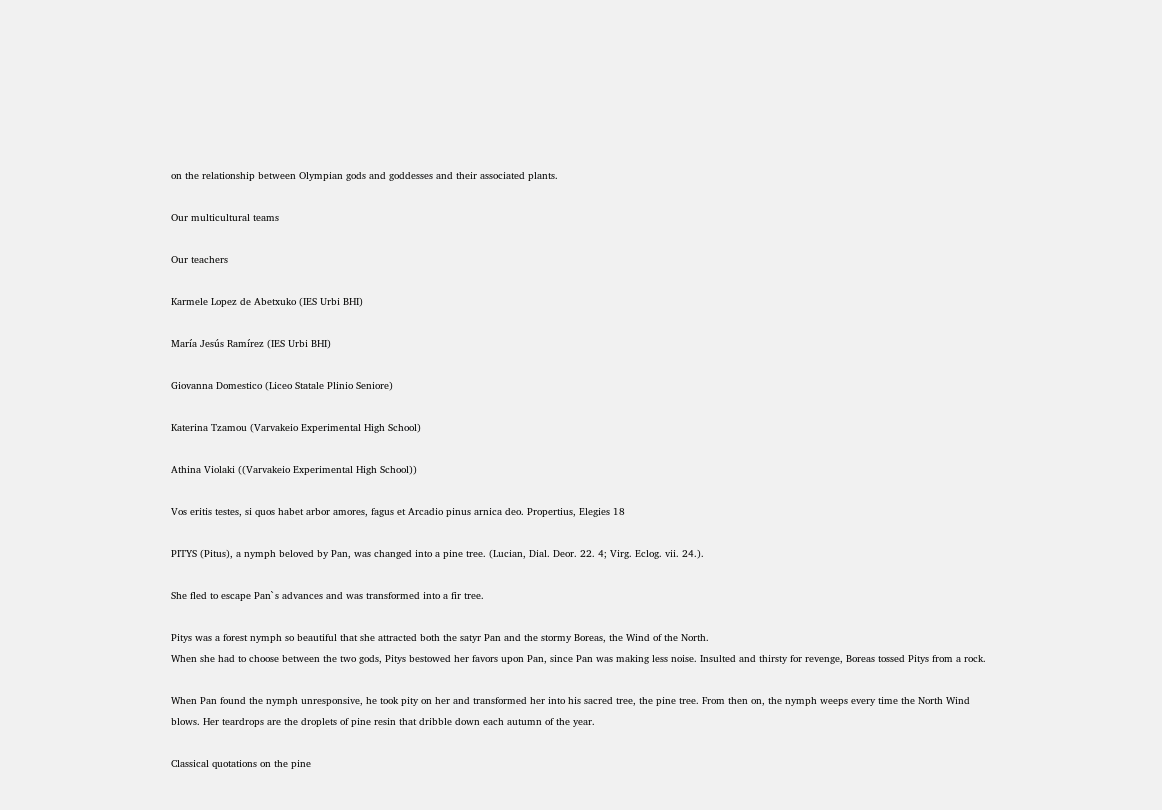on the relationship between Olympian gods and goddesses and their associated plants.

Our multicultural teams

Our teachers

Karmele Lopez de Abetxuko (IES Urbi BHI)

María Jesús Ramírez (IES Urbi BHI)

Giovanna Domestico (Liceo Statale Plinio Seniore)

Katerina Tzamou (Varvakeio Experimental High School)

Athina Violaki ((Varvakeio Experimental High School))

Vos eritis testes, si quos habet arbor amores, fagus et Arcadio pinus arnica deo. Propertius, Elegies 18

PITYS (Pitus), a nymph beloved by Pan, was changed into a pine tree. (Lucian, Dial. Deor. 22. 4; Virg. Eclog. vii. 24.).

She fled to escape Pan`s advances and was transformed into a fir tree.

Pitys was a forest nymph so beautiful that she attracted both the satyr Pan and the stormy Boreas, the Wind of the North.
When she had to choose between the two gods, Pitys bestowed her favors upon Pan, since Pan was making less noise. Insulted and thirsty for revenge, Boreas tossed Pitys from a rock.

When Pan found the nymph unresponsive, he took pity on her and transformed her into his sacred tree, the pine tree. From then on, the nymph weeps every time the North Wind blows. Her teardrops are the droplets of pine resin that dribble down each autumn of the year.

Classical quotations on the pine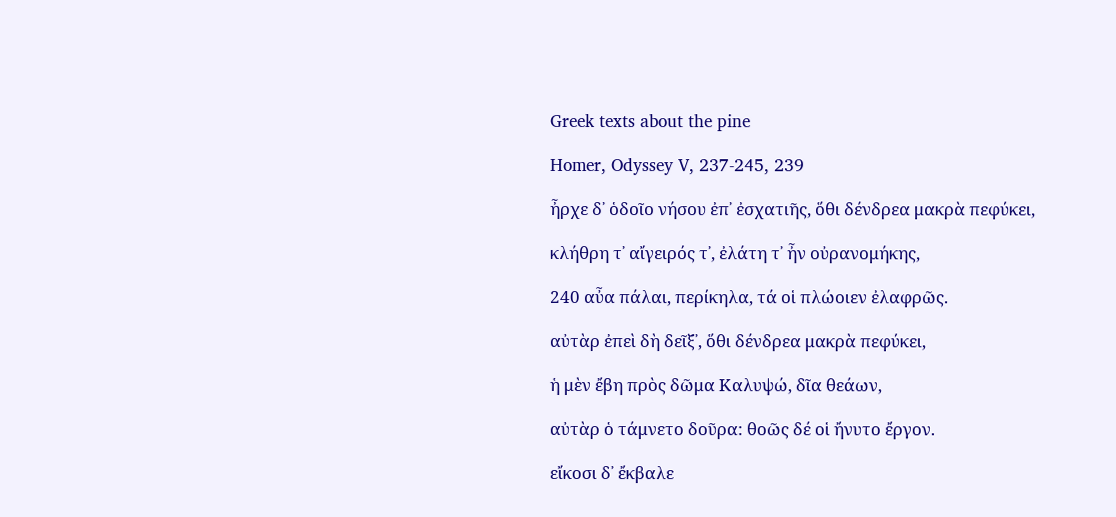Greek texts about the pine

Homer, Odyssey V, 237-245, 239

ἦρχε δ᾽ ὁδοῖο νήσου ἐπ᾽ ἐσχατιῆς, ὅθι δένδρεα μακρὰ πεφύκει,

κλήθρη τ᾽ αἴγειρός τ᾽, ἐλάτη τ᾽ ἦν οὐρανομήκης,

240 αὖα πάλαι, περίκηλα, τά οἱ πλώοιεν ἐλαφρῶς.

αὐτὰρ ἐπεὶ δὴ δεῖξ᾽, ὅθι δένδρεα μακρὰ πεφύκει,

ἡ μὲν ἔβη πρὸς δῶμα Καλυψώ, δῖα θεάων,

αὐτὰρ ὁ τάμνετο δοῦρα: θοῶς δέ οἱ ἤνυτο ἔργον.

εἴκοσι δ᾽ ἔκβαλε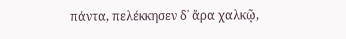πάντα, πελέκκησεν δ᾽ ἄρα χαλκῷ,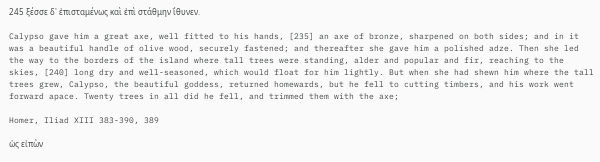245 ξέσσε δ᾽ ἐπισταμένως καὶ ἐπὶ στάθμην ἴθυνεν.

Calypso gave him a great axe, well fitted to his hands, [235] an axe of bronze, sharpened on both sides; and in it was a beautiful handle of olive wood, securely fastened; and thereafter she gave him a polished adze. Then she led the way to the borders of the island where tall trees were standing, alder and popular and fir, reaching to the skies, [240] long dry and well-seasoned, which would float for him lightly. But when she had shewn him where the tall trees grew, Calypso, the beautiful goddess, returned homewards, but he fell to cutting timbers, and his work went forward apace. Twenty trees in all did he fell, and trimmed them with the axe;

Homer, Iliad XIII 383-390, 389

ὡς εἰπὼν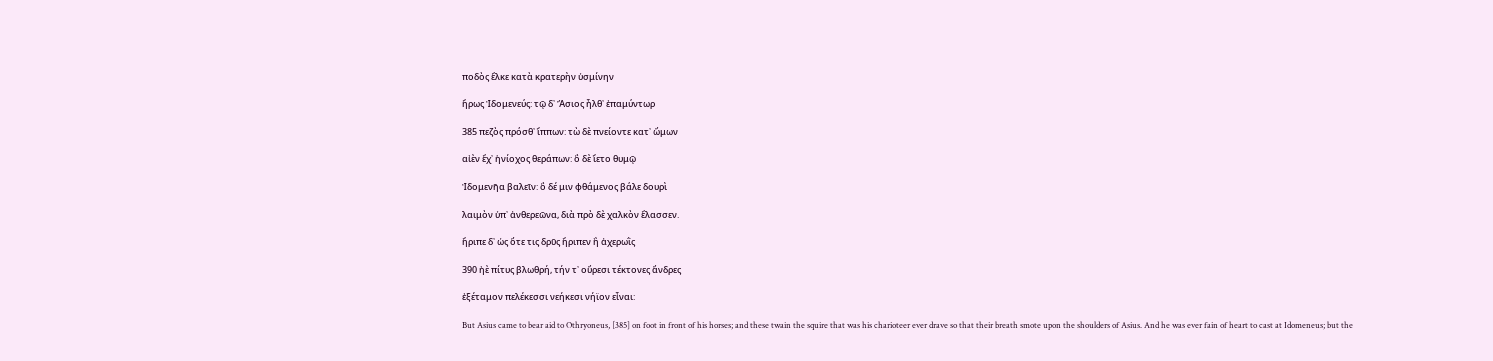ποδὸς ἕλκε κατὰ κρατερὴν ὑσμίνην

ἥρως Ἰδομενεύς: τῷ δ᾽ Ἄσιος ἦλθ᾽ ἐπαμύντωρ

385 πεζὸς πρόσθ᾽ ἵππων: τὼ δὲ πνείοντε κατ᾽ ὤμων

αἰὲν ἔχ᾽ ἡνίοχος θεράπων: ὃ δὲ ἵετο θυμῷ

Ἰδομενῆα βαλεῖν: ὃ δέ μιν φθάμενος βάλε δουρὶ

λαιμὸν ὑπ᾽ ἀνθερεῶνα, διὰ πρὸ δὲ χαλκὸν ἔλασσεν.

ἤριπε δ᾽ ὡς ὅτε τις δρῦς ἤριπεν ἢ ἀχερωῒς

390 ἠὲ πίτυς βλωθρή, τήν τ᾽ οὔρεσι τέκτονες ἄνδρες

ἐξέταμον πελέκεσσι νεήκεσι νήϊον εἶναι:

But Asius came to bear aid to Othryoneus, [385] on foot in front of his horses; and these twain the squire that was his charioteer ever drave so that their breath smote upon the shoulders of Asius. And he was ever fain of heart to cast at Idomeneus; but the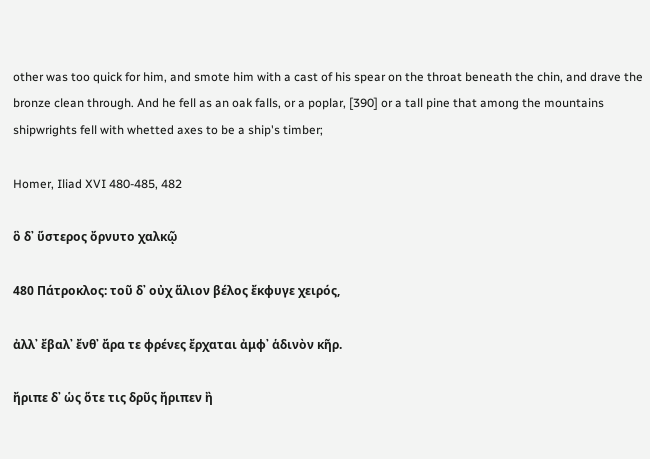other was too quick for him, and smote him with a cast of his spear on the throat beneath the chin, and drave the bronze clean through. And he fell as an oak falls, or a poplar, [390] or a tall pine that among the mountains shipwrights fell with whetted axes to be a ship's timber;

Homer, Iliad XVI 480-485, 482

ὃ δ᾽ ὕστερος ὄρνυτο χαλκῷ

480 Πάτροκλος: τοῦ δ᾽ οὐχ ἅλιον βέλος ἔκφυγε χειρός,

ἀλλ᾽ ἔβαλ᾽ ἔνθ᾽ ἄρα τε φρένες ἔρχαται ἀμφ᾽ ἁδινὸν κῆρ.

ἤριπε δ᾽ ὡς ὅτε τις δρῦς ἤριπεν ἢ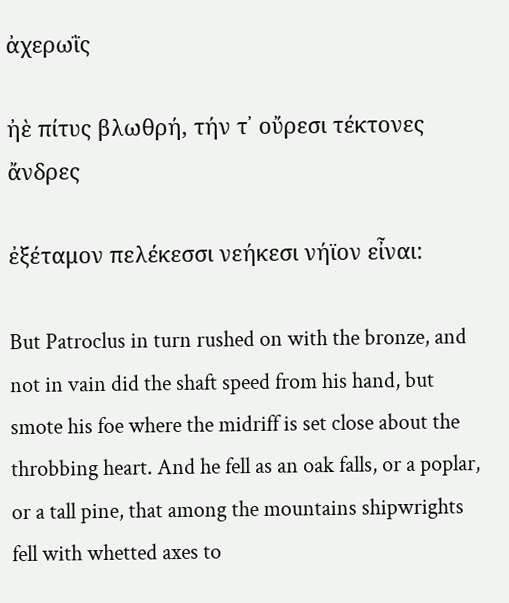ἀχερωῒς

ἠὲ πίτυς βλωθρή, τήν τ᾽ οὔρεσι τέκτονες ἄνδρες

ἐξέταμον πελέκεσσι νεήκεσι νήϊον εἶναι:

But Patroclus in turn rushed on with the bronze, and not in vain did the shaft speed from his hand, but smote his foe where the midriff is set close about the throbbing heart. And he fell as an oak falls, or a poplar, or a tall pine, that among the mountains shipwrights fell with whetted axes to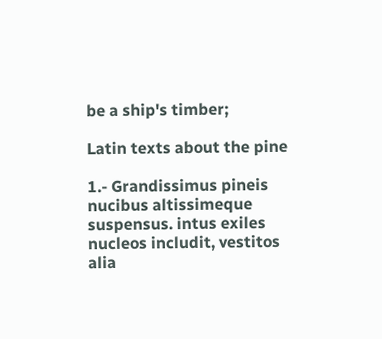be a ship's timber;

Latin texts about the pine

1.- Grandissimus pineis nucibus altissimeque suspensus. intus exiles nucleos includit, vestitos alia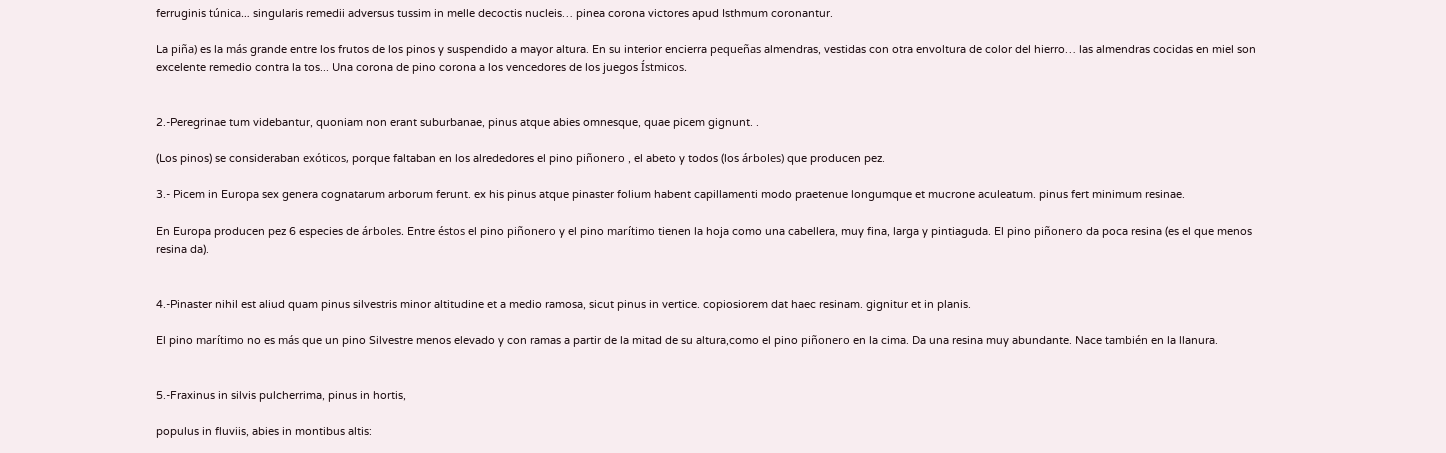ferruginis túnica… singularis remedii adversus tussim in melle decoctis nucleis… pinea corona victores apud Isthmum coronantur.

La piña) es la más grande entre los frutos de los pinos y suspendido a mayor altura. En su interior encierra pequeñas almendras, vestidas con otra envoltura de color del hierro… las almendras cocidas en miel son excelente remedio contra la tos... Una corona de pino corona a los vencedores de los juegos Ístmicos.


2.-Peregrinae tum videbantur, quoniam non erant suburbanae, pinus atque abies omnesque, quae picem gignunt. .

(Los pinos) se consideraban exóticos, porque faltaban en los alrededores el pino piñonero , el abeto y todos (los árboles) que producen pez.

3.- Picem in Europa sex genera cognatarum arborum ferunt. ex his pinus atque pinaster folium habent capillamenti modo praetenue longumque et mucrone aculeatum. pinus fert minimum resinae.

En Europa producen pez 6 especies de árboles. Entre éstos el pino piñonero y el pino marítimo tienen la hoja como una cabellera, muy fina, larga y pintiaguda. El pino piñonero da poca resina (es el que menos resina da).


4.-Pinaster nihil est aliud quam pinus silvestris minor altitudine et a medio ramosa, sicut pinus in vertice. copiosiorem dat haec resinam. gignitur et in planis.

El pino marítimo no es más que un pino Silvestre menos elevado y con ramas a partir de la mitad de su altura,como el pino piñonero en la cima. Da una resina muy abundante. Nace también en la llanura.


5.-Fraxinus in silvis pulcherrima, pinus in hortis,

populus in fluviis, abies in montibus altis: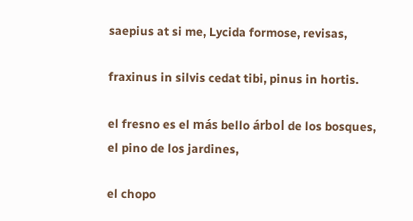saepius at si me, Lycida formose, revisas,

fraxinus in silvis cedat tibi, pinus in hortis.

el fresno es el más bello árbol de los bosques, el pino de los jardines,

el chopo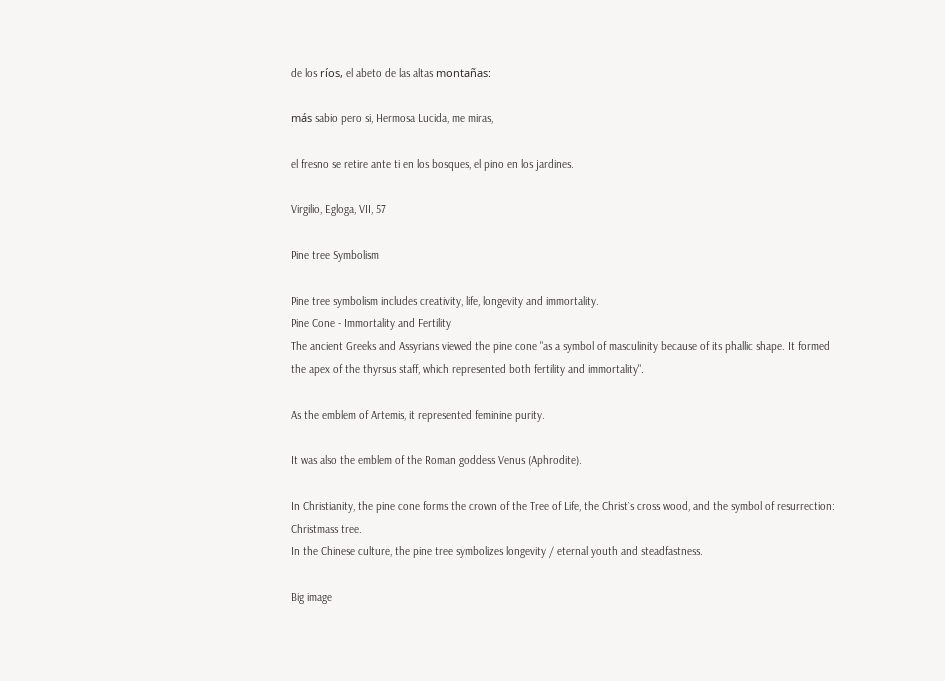de los ríos, el abeto de las altas montañas:

más sabio pero si, Hermosa Lucida, me miras,

el fresno se retire ante ti en los bosques, el pino en los jardines.

Virgilio, Egloga, VII, 57

Pine tree Symbolism

Pine tree symbolism includes creativity, life, longevity and immortality.
Pine Cone - Immortality and Fertility
The ancient Greeks and Assyrians viewed the pine cone "as a symbol of masculinity because of its phallic shape. It formed the apex of the thyrsus staff, which represented both fertility and immortality".

As the emblem of Artemis, it represented feminine purity.

It was also the emblem of the Roman goddess Venus (Aphrodite).

In Christianity, the pine cone forms the crown of the Tree of Life, the Christ`s cross wood, and the symbol of resurrection: Christmass tree.
In the Chinese culture, the pine tree symbolizes longevity / eternal youth and steadfastness.

Big image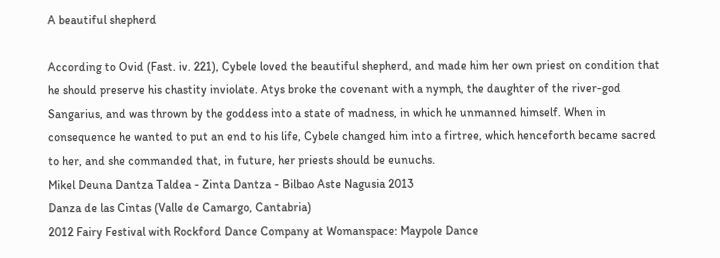A beautiful shepherd

According to Ovid (Fast. iv. 221), Cybele loved the beautiful shepherd, and made him her own priest on condition that he should preserve his chastity inviolate. Atys broke the covenant with a nymph, the daughter of the river-god Sangarius, and was thrown by the goddess into a state of madness, in which he unmanned himself. When in consequence he wanted to put an end to his life, Cybele changed him into a firtree, which henceforth became sacred to her, and she commanded that, in future, her priests should be eunuchs.
Mikel Deuna Dantza Taldea - Zinta Dantza - Bilbao Aste Nagusia 2013
Danza de las Cintas (Valle de Camargo, Cantabria)
2012 Fairy Festival with Rockford Dance Company at Womanspace: Maypole Dance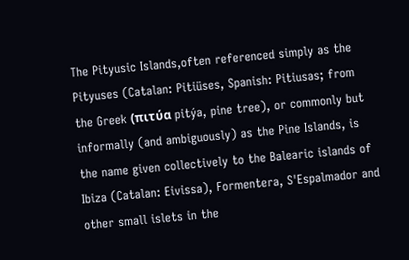The Pityusic Islands,often referenced simply as the Pityuses (Catalan: Pitiüses, Spanish: Pitiusas; from the Greek (πιτύα pitýa, pine tree), or commonly but informally (and ambiguously) as the Pine Islands, is the name given collectively to the Balearic islands of Ibiza (Catalan: Eivissa), Formentera, S'Espalmador and other small islets in the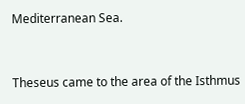Mediterranean Sea.


Theseus came to the area of the Isthmus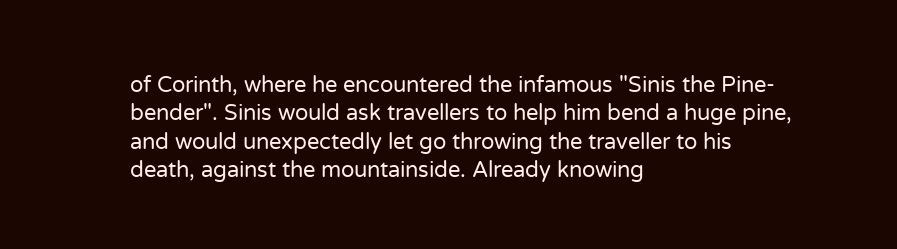of Corinth, where he encountered the infamous "Sinis the Pine-bender". Sinis would ask travellers to help him bend a huge pine, and would unexpectedly let go throwing the traveller to his death, against the mountainside. Already knowing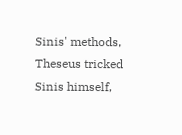Sinis' methods, Theseus tricked Sinis himself,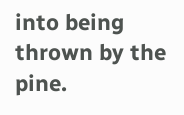into being thrown by the pine.